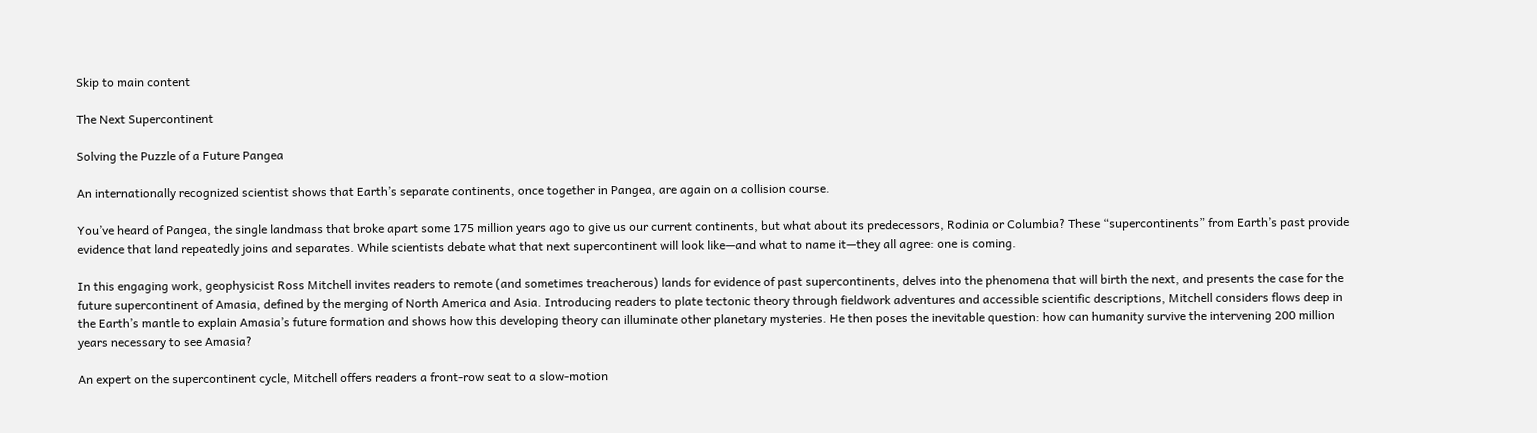Skip to main content

The Next Supercontinent

Solving the Puzzle of a Future Pangea

An internationally recognized scientist shows that Earth’s separate continents, once together in Pangea, are again on a collision course.

You’ve heard of Pangea, the single landmass that broke apart some 175 million years ago to give us our current continents, but what about its predecessors, Rodinia or Columbia? These “supercontinents” from Earth’s past provide evidence that land repeatedly joins and separates. While scientists debate what that next supercontinent will look like—and what to name it—they all agree: one is coming.

In this engaging work, geophysicist Ross Mitchell invites readers to remote (and sometimes treacherous) lands for evidence of past supercontinents, delves into the phenomena that will birth the next, and presents the case for the future supercontinent of Amasia, defined by the merging of North America and Asia. Introducing readers to plate tectonic theory through fieldwork adventures and accessible scientific descriptions, Mitchell considers flows deep in the Earth’s mantle to explain Amasia’s future formation and shows how this developing theory can illuminate other planetary mysteries. He then poses the inevitable question: how can humanity survive the intervening 200 million years necessary to see Amasia?

An expert on the supercontinent cycle, Mitchell offers readers a front-row seat to a slow-motion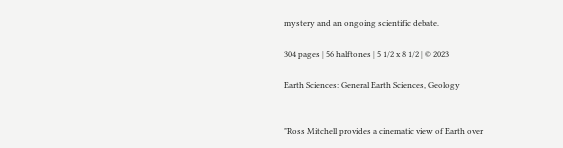mystery and an ongoing scientific debate.

304 pages | 56 halftones | 5 1/2 x 8 1/2 | © 2023

Earth Sciences: General Earth Sciences, Geology


"Ross Mitchell provides a cinematic view of Earth over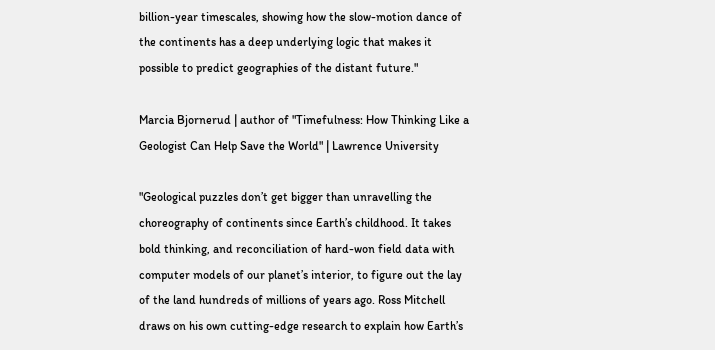billion-year timescales, showing how the slow-motion dance of the continents has a deep underlying logic that makes it possible to predict geographies of the distant future."

Marcia Bjornerud | author of "Timefulness: How Thinking Like a Geologist Can Help Save the World" | Lawrence University

"Geological puzzles don’t get bigger than unravelling the choreography of continents since Earth’s childhood. It takes bold thinking, and reconciliation of hard-won field data with computer models of our planet’s interior, to figure out the lay of the land hundreds of millions of years ago. Ross Mitchell draws on his own cutting-edge research to explain how Earth’s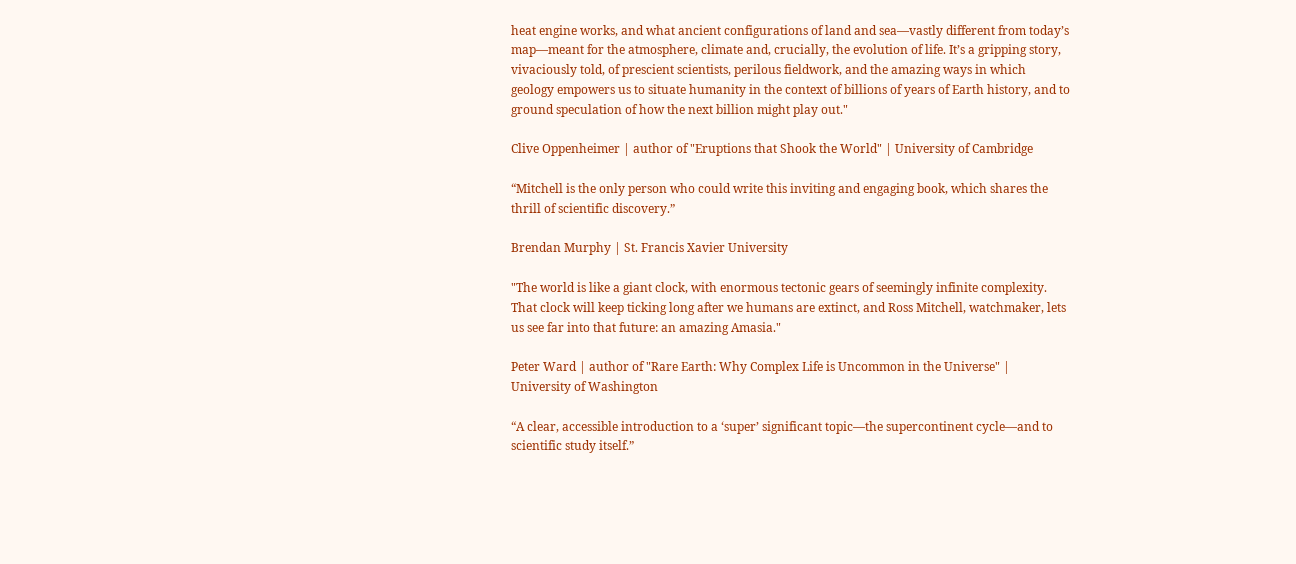heat engine works, and what ancient configurations of land and sea—vastly different from today’s map—meant for the atmosphere, climate and, crucially, the evolution of life. It’s a gripping story, vivaciously told, of prescient scientists, perilous fieldwork, and the amazing ways in which geology empowers us to situate humanity in the context of billions of years of Earth history, and to ground speculation of how the next billion might play out."

Clive Oppenheimer | author of "Eruptions that Shook the World" | University of Cambridge

“Mitchell is the only person who could write this inviting and engaging book, which shares the thrill of scientific discovery.”

Brendan Murphy | St. Francis Xavier University

"The world is like a giant clock, with enormous tectonic gears of seemingly infinite complexity. That clock will keep ticking long after we humans are extinct, and Ross Mitchell, watchmaker, lets us see far into that future: an amazing Amasia."

Peter Ward | author of "Rare Earth: Why Complex Life is Uncommon in the Universe" | University of Washington

“A clear, accessible introduction to a ‘super’ significant topic—the supercontinent cycle—and to scientific study itself.”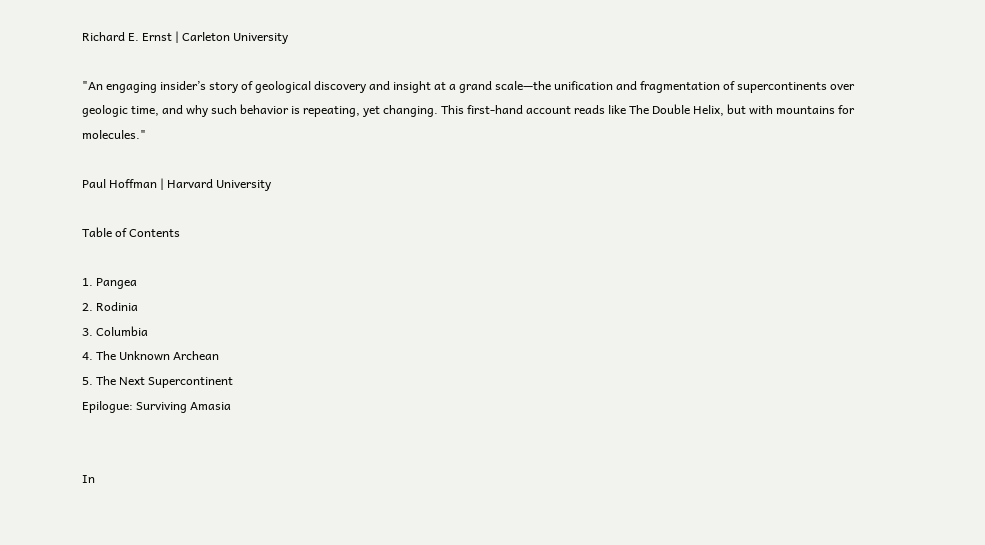Richard E. Ernst | Carleton University

"An engaging insider’s story of geological discovery and insight at a grand scale—the unification and fragmentation of supercontinents over geologic time, and why such behavior is repeating, yet changing. This first-hand account reads like The Double Helix, but with mountains for molecules."

Paul Hoffman | Harvard University

Table of Contents

1. Pangea
2. Rodinia
3. Columbia
4. The Unknown Archean
5. The Next Supercontinent
Epilogue: Surviving Amasia


In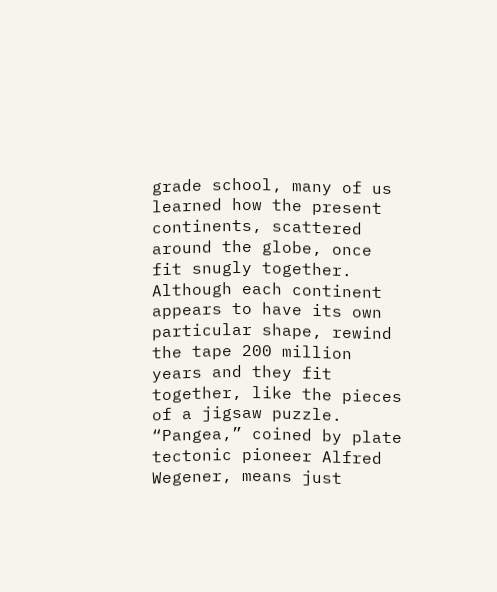grade school, many of us learned how the present continents, scattered around the globe, once fit snugly together. Although each continent appears to have its own particular shape, rewind the tape 200 million years and they fit together, like the pieces of a jigsaw puzzle. “Pangea,” coined by plate tectonic pioneer Alfred Wegener, means just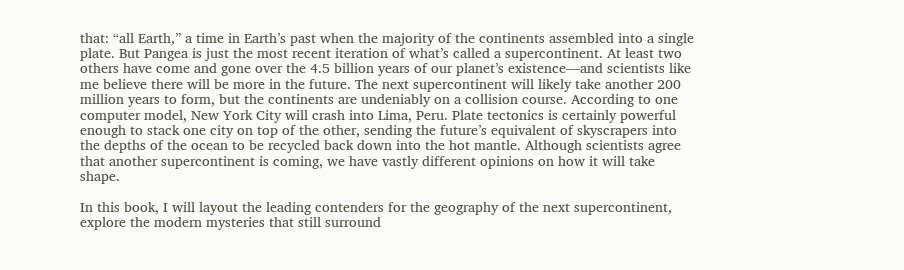that: “all Earth,” a time in Earth’s past when the majority of the continents assembled into a single plate. But Pangea is just the most recent iteration of what’s called a supercontinent. At least two others have come and gone over the 4.5 billion years of our planet’s existence—and scientists like me believe there will be more in the future. The next supercontinent will likely take another 200 million years to form, but the continents are undeniably on a collision course. According to one computer model, New York City will crash into Lima, Peru. Plate tectonics is certainly powerful enough to stack one city on top of the other, sending the future’s equivalent of skyscrapers into the depths of the ocean to be recycled back down into the hot mantle. Although scientists agree that another supercontinent is coming, we have vastly different opinions on how it will take shape.

In this book, I will layout the leading contenders for the geography of the next supercontinent, explore the modern mysteries that still surround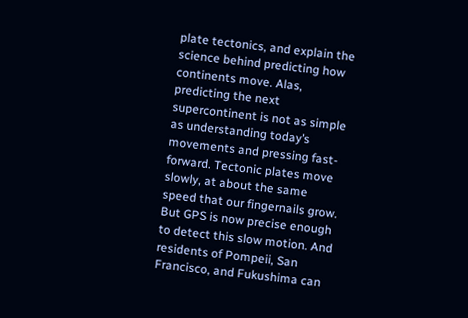plate tectonics, and explain the science behind predicting how continents move. Alas, predicting the next supercontinent is not as simple as understanding today’s movements and pressing fast-forward. Tectonic plates move slowly, at about the same speed that our fingernails grow. But GPS is now precise enough to detect this slow motion. And residents of Pompeii, San Francisco, and Fukushima can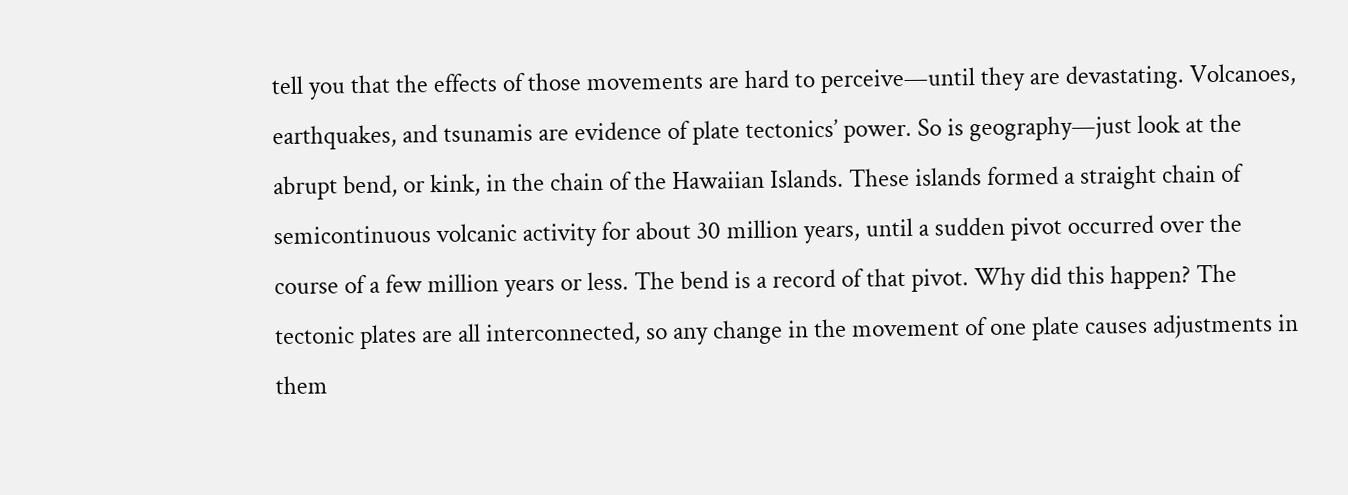tell you that the effects of those movements are hard to perceive—until they are devastating. Volcanoes, earthquakes, and tsunamis are evidence of plate tectonics’ power. So is geography—just look at the abrupt bend, or kink, in the chain of the Hawaiian Islands. These islands formed a straight chain of semicontinuous volcanic activity for about 30 million years, until a sudden pivot occurred over the course of a few million years or less. The bend is a record of that pivot. Why did this happen? The tectonic plates are all interconnected, so any change in the movement of one plate causes adjustments in them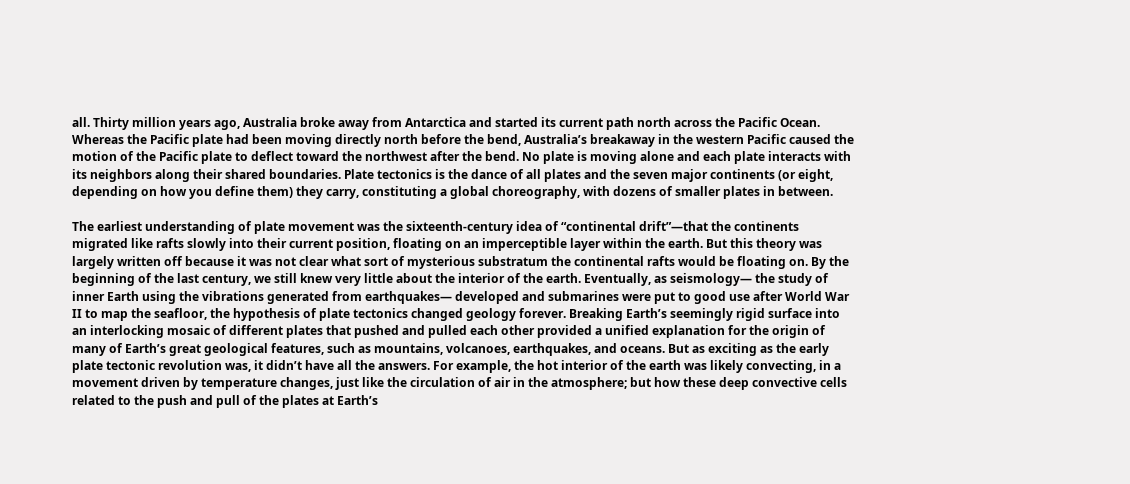all. Thirty million years ago, Australia broke away from Antarctica and started its current path north across the Pacific Ocean. Whereas the Pacific plate had been moving directly north before the bend, Australia’s breakaway in the western Pacific caused the motion of the Pacific plate to deflect toward the northwest after the bend. No plate is moving alone and each plate interacts with its neighbors along their shared boundaries. Plate tectonics is the dance of all plates and the seven major continents (or eight, depending on how you define them) they carry, constituting a global choreography, with dozens of smaller plates in between.

The earliest understanding of plate movement was the sixteenth-century idea of “continental drift”—that the continents migrated like rafts slowly into their current position, floating on an imperceptible layer within the earth. But this theory was largely written off because it was not clear what sort of mysterious substratum the continental rafts would be floating on. By the beginning of the last century, we still knew very little about the interior of the earth. Eventually, as seismology— the study of inner Earth using the vibrations generated from earthquakes— developed and submarines were put to good use after World War II to map the seafloor, the hypothesis of plate tectonics changed geology forever. Breaking Earth’s seemingly rigid surface into an interlocking mosaic of different plates that pushed and pulled each other provided a unified explanation for the origin of many of Earth’s great geological features, such as mountains, volcanoes, earthquakes, and oceans. But as exciting as the early plate tectonic revolution was, it didn’t have all the answers. For example, the hot interior of the earth was likely convecting, in a movement driven by temperature changes, just like the circulation of air in the atmosphere; but how these deep convective cells related to the push and pull of the plates at Earth’s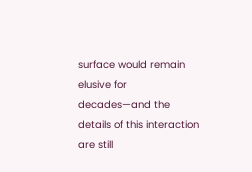surface would remain elusive for decades—and the details of this interaction are still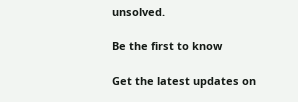unsolved.

Be the first to know

Get the latest updates on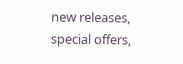new releases, special offers,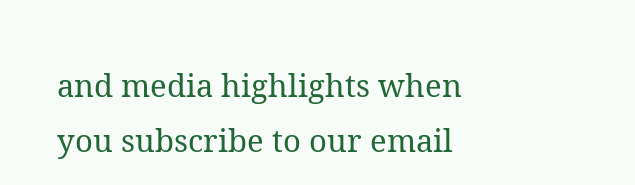and media highlights when you subscribe to our email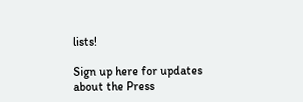lists!

Sign up here for updates about the Press